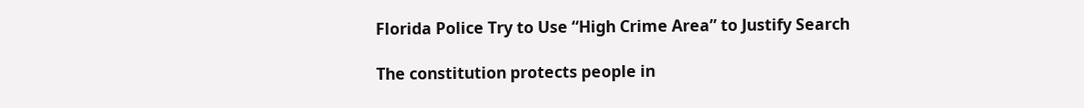Florida Police Try to Use “High Crime Area” to Justify Search

The constitution protects people in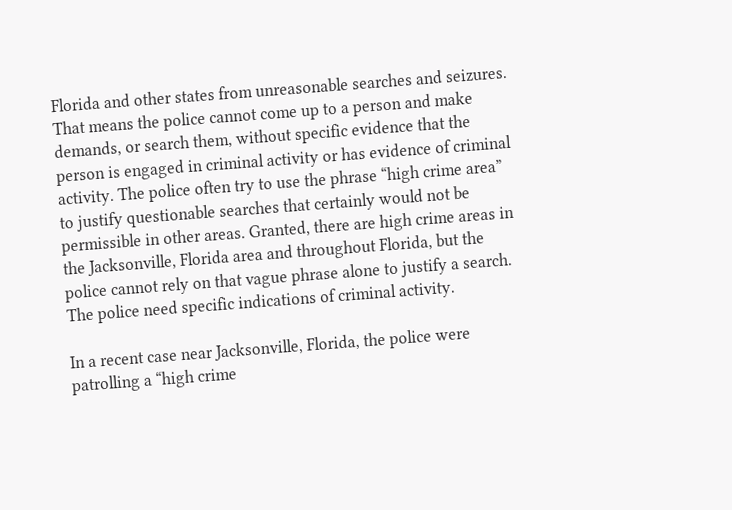Florida and other states from unreasonable searches and seizures. That means the police cannot come up to a person and make demands, or search them, without specific evidence that the person is engaged in criminal activity or has evidence of criminal activity. The police often try to use the phrase “high crime area” to justify questionable searches that certainly would not be permissible in other areas. Granted, there are high crime areas in the Jacksonville, Florida area and throughout Florida, but the police cannot rely on that vague phrase alone to justify a search. The police need specific indications of criminal activity.

In a recent case near Jacksonville, Florida, the police were patrolling a “high crime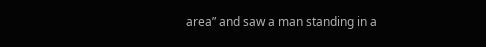area” and saw a man standing in a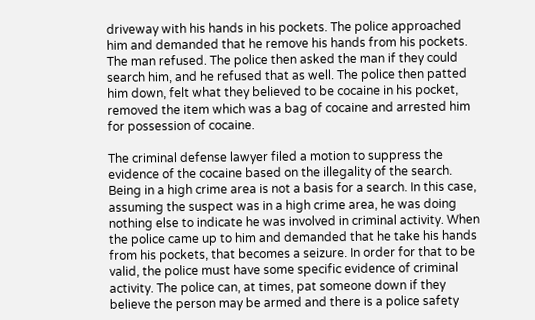driveway with his hands in his pockets. The police approached him and demanded that he remove his hands from his pockets. The man refused. The police then asked the man if they could search him, and he refused that as well. The police then patted him down, felt what they believed to be cocaine in his pocket, removed the item which was a bag of cocaine and arrested him for possession of cocaine.

The criminal defense lawyer filed a motion to suppress the evidence of the cocaine based on the illegality of the search. Being in a high crime area is not a basis for a search. In this case, assuming the suspect was in a high crime area, he was doing nothing else to indicate he was involved in criminal activity. When the police came up to him and demanded that he take his hands from his pockets, that becomes a seizure. In order for that to be valid, the police must have some specific evidence of criminal activity. The police can, at times, pat someone down if they believe the person may be armed and there is a police safety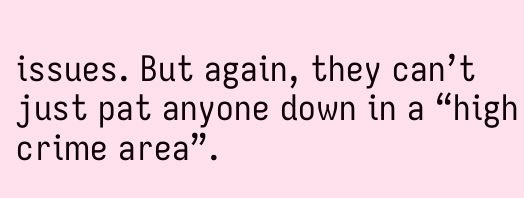issues. But again, they can’t just pat anyone down in a “high crime area”.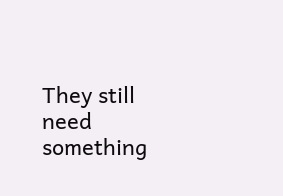They still need something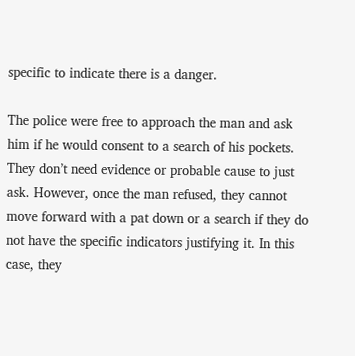specific to indicate there is a danger.

The police were free to approach the man and ask him if he would consent to a search of his pockets. They don’t need evidence or probable cause to just ask. However, once the man refused, they cannot move forward with a pat down or a search if they do not have the specific indicators justifying it. In this case, they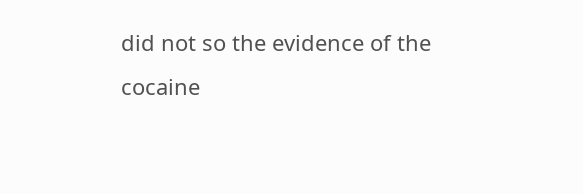did not so the evidence of the cocaine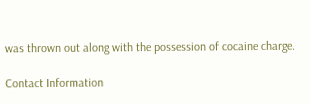was thrown out along with the possession of cocaine charge.

Contact Information